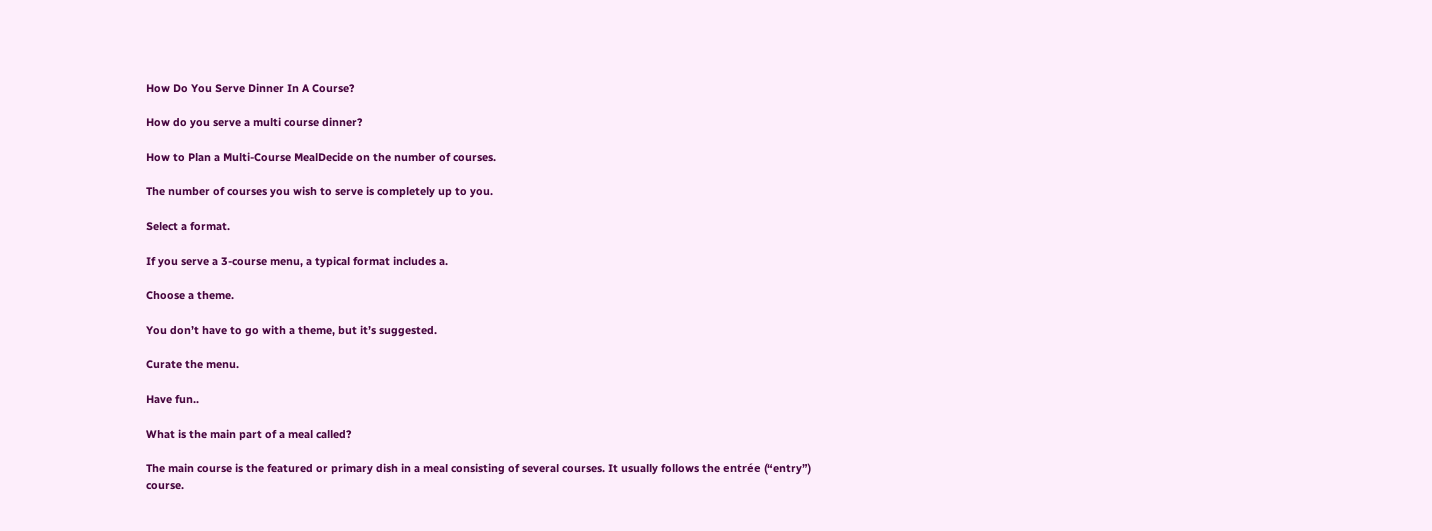How Do You Serve Dinner In A Course?

How do you serve a multi course dinner?

How to Plan a Multi-Course MealDecide on the number of courses.

The number of courses you wish to serve is completely up to you.

Select a format.

If you serve a 3-course menu, a typical format includes a.

Choose a theme.

You don’t have to go with a theme, but it’s suggested.

Curate the menu.

Have fun..

What is the main part of a meal called?

The main course is the featured or primary dish in a meal consisting of several courses. It usually follows the entrée (“entry”) course.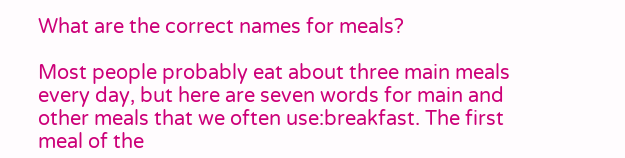What are the correct names for meals?

Most people probably eat about three main meals every day, but here are seven words for main and other meals that we often use:breakfast. The first meal of the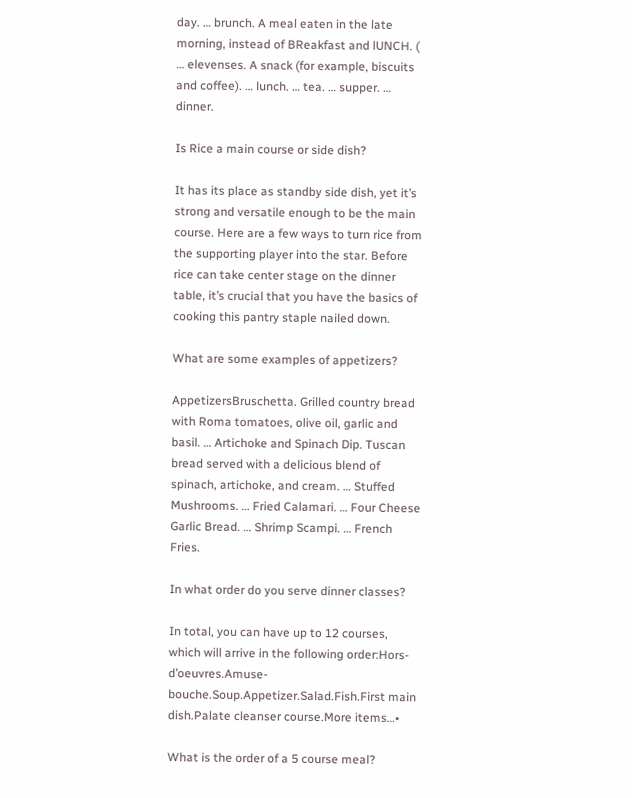day. … brunch. A meal eaten in the late morning, instead of BReakfast and lUNCH. ( … elevenses. A snack (for example, biscuits and coffee). … lunch. … tea. … supper. … dinner.

Is Rice a main course or side dish?

It has its place as standby side dish, yet it’s strong and versatile enough to be the main course. Here are a few ways to turn rice from the supporting player into the star. Before rice can take center stage on the dinner table, it’s crucial that you have the basics of cooking this pantry staple nailed down.

What are some examples of appetizers?

AppetizersBruschetta. Grilled country bread with Roma tomatoes, olive oil, garlic and basil. … Artichoke and Spinach Dip. Tuscan bread served with a delicious blend of spinach, artichoke, and cream. … Stuffed Mushrooms. … Fried Calamari. … Four Cheese Garlic Bread. … Shrimp Scampi. … French Fries.

In what order do you serve dinner classes?

In total, you can have up to 12 courses, which will arrive in the following order:Hors-d’oeuvres.Amuse-bouche.Soup.Appetizer.Salad.Fish.First main dish.Palate cleanser course.More items…•

What is the order of a 5 course meal?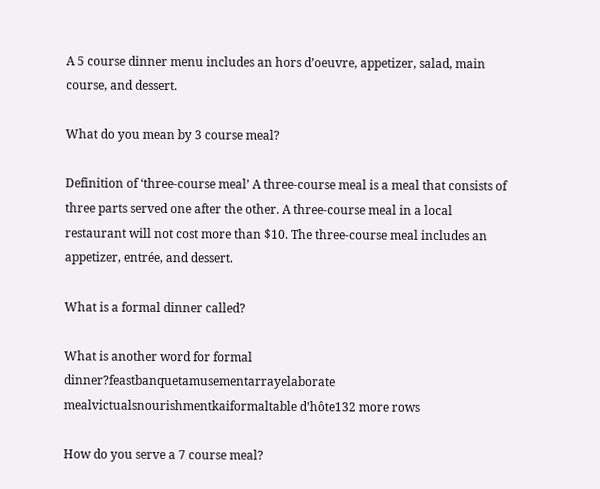A 5 course dinner menu includes an hors d’oeuvre, appetizer, salad, main course, and dessert.

What do you mean by 3 course meal?

Definition of ‘three-course meal’ A three-course meal is a meal that consists of three parts served one after the other. A three-course meal in a local restaurant will not cost more than $10. The three-course meal includes an appetizer, entrée, and dessert.

What is a formal dinner called?

What is another word for formal dinner?feastbanquetamusementarrayelaborate mealvictualsnourishmentkaiformaltable d’hôte132 more rows

How do you serve a 7 course meal?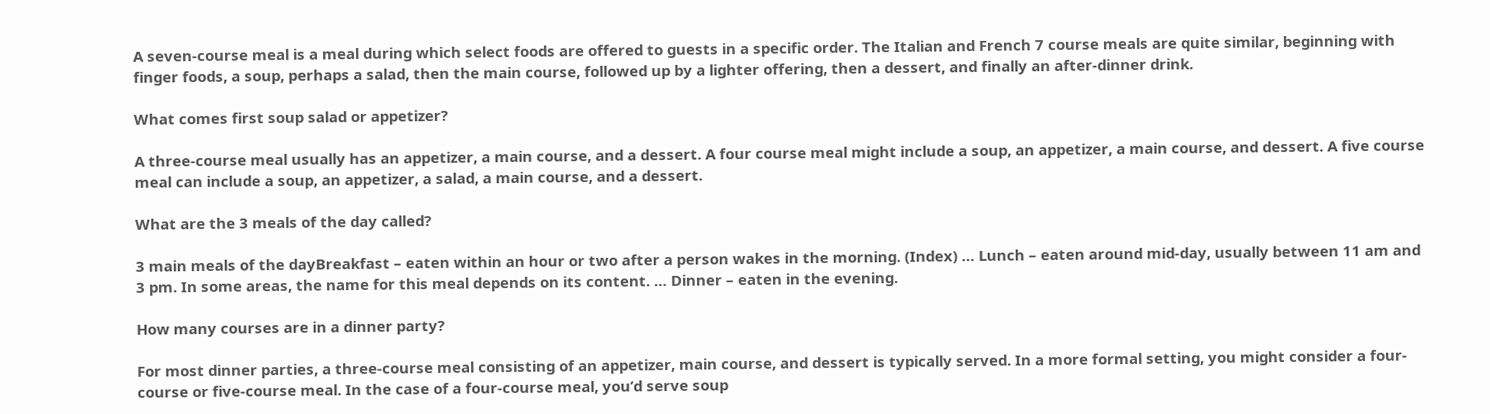A seven-course meal is a meal during which select foods are offered to guests in a specific order. The Italian and French 7 course meals are quite similar, beginning with finger foods, a soup, perhaps a salad, then the main course, followed up by a lighter offering, then a dessert, and finally an after-dinner drink.

What comes first soup salad or appetizer?

A three-course meal usually has an appetizer, a main course, and a dessert. A four course meal might include a soup, an appetizer, a main course, and dessert. A five course meal can include a soup, an appetizer, a salad, a main course, and a dessert.

What are the 3 meals of the day called?

3 main meals of the dayBreakfast – eaten within an hour or two after a person wakes in the morning. (Index) … Lunch – eaten around mid-day, usually between 11 am and 3 pm. In some areas, the name for this meal depends on its content. … Dinner – eaten in the evening.

How many courses are in a dinner party?

For most dinner parties, a three-course meal consisting of an appetizer, main course, and dessert is typically served. In a more formal setting, you might consider a four-course or five-course meal. In the case of a four-course meal, you’d serve soup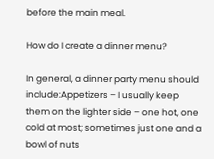before the main meal.

How do I create a dinner menu?

In general, a dinner party menu should include:Appetizers – I usually keep them on the lighter side – one hot, one cold at most; sometimes just one and a bowl of nuts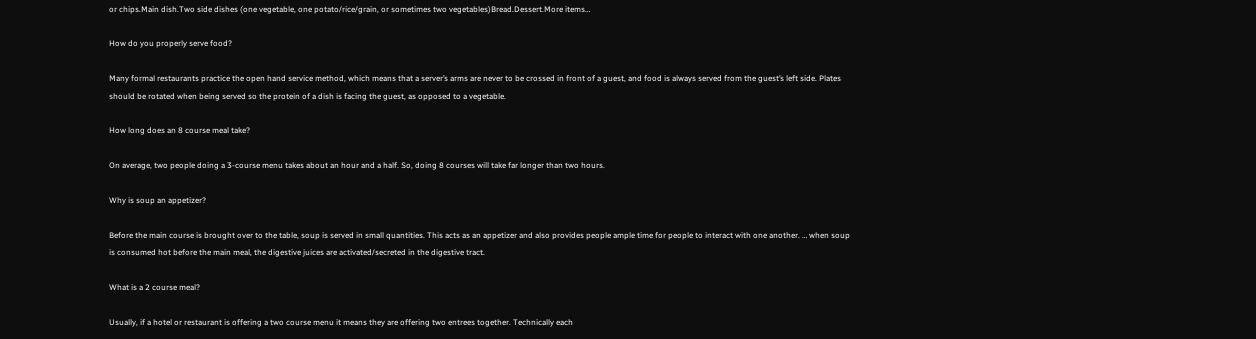or chips.Main dish.Two side dishes (one vegetable, one potato/rice/grain, or sometimes two vegetables)Bread.Dessert.More items…

How do you properly serve food?

Many formal restaurants practice the open hand service method, which means that a server’s arms are never to be crossed in front of a guest, and food is always served from the guest’s left side. Plates should be rotated when being served so the protein of a dish is facing the guest, as opposed to a vegetable.

How long does an 8 course meal take?

On average, two people doing a 3-course menu takes about an hour and a half. So, doing 8 courses will take far longer than two hours.

Why is soup an appetizer?

Before the main course is brought over to the table, soup is served in small quantities. This acts as an appetizer and also provides people ample time for people to interact with one another. … when soup is consumed hot before the main meal, the digestive juices are activated/secreted in the digestive tract.

What is a 2 course meal?

Usually, if a hotel or restaurant is offering a two course menu it means they are offering two entrees together. Technically each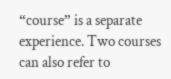“course” is a separate experience. Two courses can also refer to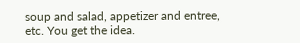soup and salad, appetizer and entree, etc. You get the idea.